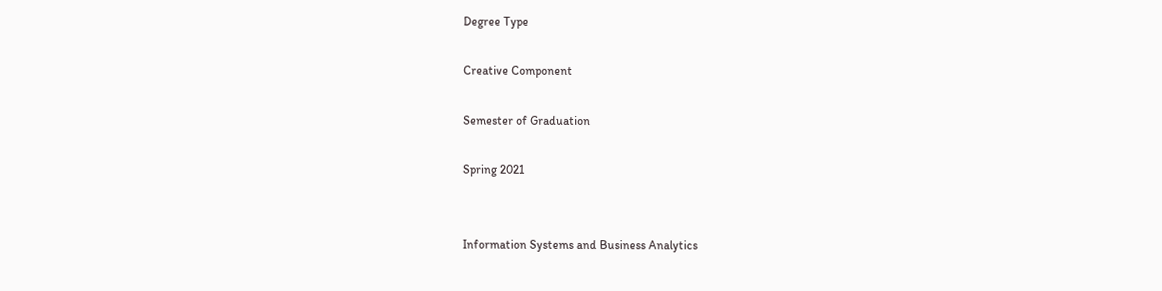Degree Type

Creative Component

Semester of Graduation

Spring 2021


Information Systems and Business Analytics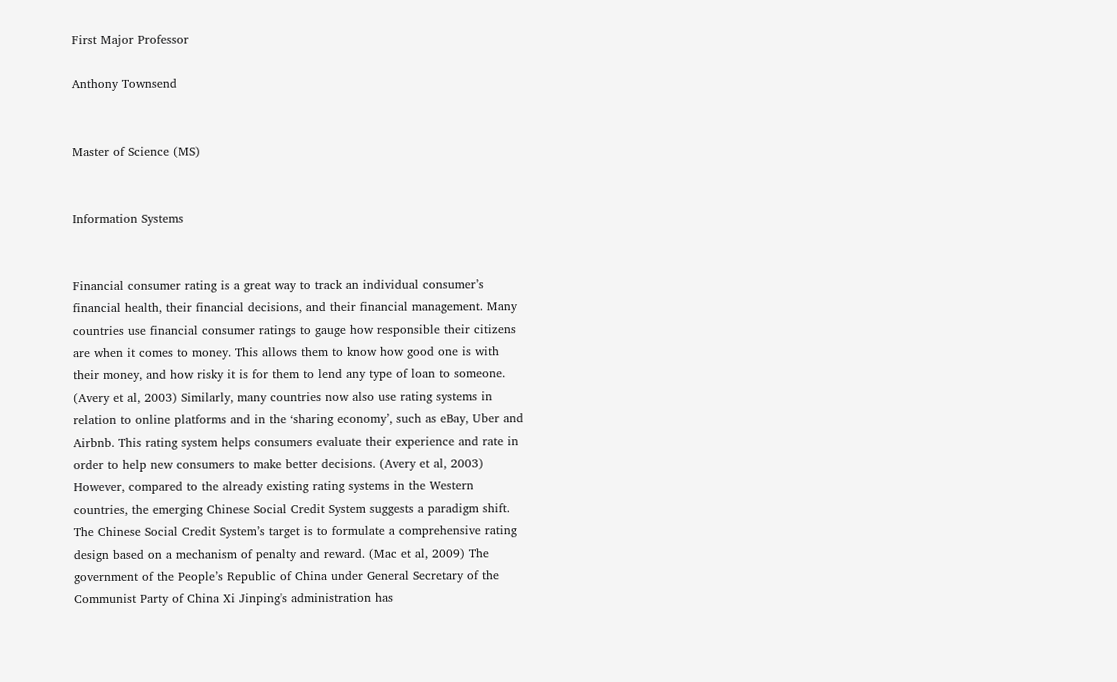First Major Professor

Anthony Townsend


Master of Science (MS)


Information Systems


Financial consumer rating is a great way to track an individual consumer’s financial health, their financial decisions, and their financial management. Many countries use financial consumer ratings to gauge how responsible their citizens are when it comes to money. This allows them to know how good one is with their money, and how risky it is for them to lend any type of loan to someone. (Avery et al, 2003) Similarly, many countries now also use rating systems in relation to online platforms and in the ‘sharing economy’, such as eBay, Uber and Airbnb. This rating system helps consumers evaluate their experience and rate in order to help new consumers to make better decisions. (Avery et al, 2003) However, compared to the already existing rating systems in the Western countries, the emerging Chinese Social Credit System suggests a paradigm shift. The Chinese Social Credit System’s target is to formulate a comprehensive rating design based on a mechanism of penalty and reward. (Mac et al, 2009) The government of the People’s Republic of China under General Secretary of the Communist Party of China Xi Jinping's administration has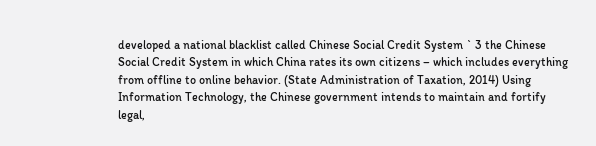developed a national blacklist called Chinese Social Credit System ` 3 the Chinese Social Credit System in which China rates its own citizens – which includes everything from offline to online behavior. (State Administration of Taxation, 2014) Using Information Technology, the Chinese government intends to maintain and fortify legal,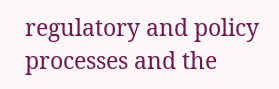regulatory and policy processes and the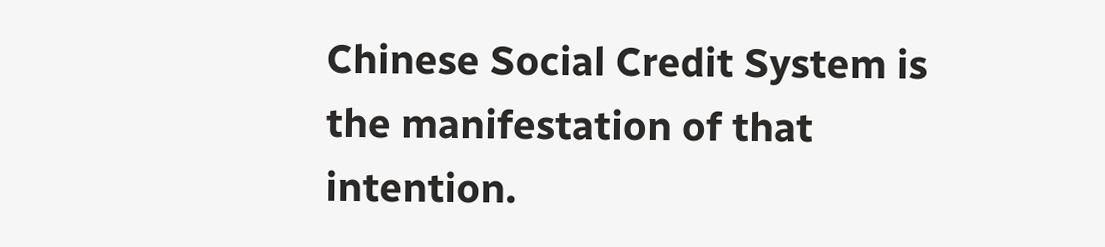Chinese Social Credit System is the manifestation of that intention.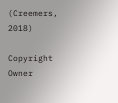(Creemers, 2018)

Copyright Owner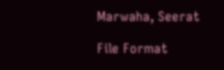Marwaha, Seerat

File Format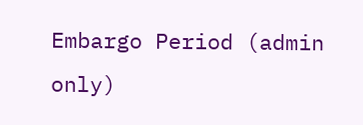Embargo Period (admin only)